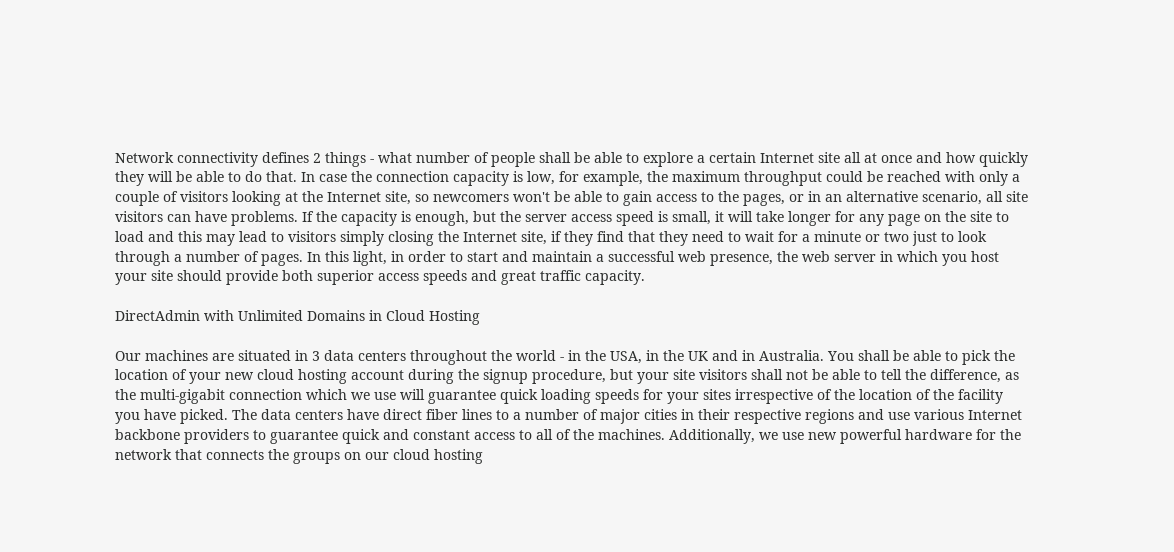Network connectivity defines 2 things - what number of people shall be able to explore a certain Internet site all at once and how quickly they will be able to do that. In case the connection capacity is low, for example, the maximum throughput could be reached with only a couple of visitors looking at the Internet site, so newcomers won't be able to gain access to the pages, or in an alternative scenario, all site visitors can have problems. If the capacity is enough, but the server access speed is small, it will take longer for any page on the site to load and this may lead to visitors simply closing the Internet site, if they find that they need to wait for a minute or two just to look through a number of pages. In this light, in order to start and maintain a successful web presence, the web server in which you host your site should provide both superior access speeds and great traffic capacity.

DirectAdmin with Unlimited Domains in Cloud Hosting

Our machines are situated in 3 data centers throughout the world - in the USA, in the UK and in Australia. You shall be able to pick the location of your new cloud hosting account during the signup procedure, but your site visitors shall not be able to tell the difference, as the multi-gigabit connection which we use will guarantee quick loading speeds for your sites irrespective of the location of the facility you have picked. The data centers have direct fiber lines to a number of major cities in their respective regions and use various Internet backbone providers to guarantee quick and constant access to all of the machines. Additionally, we use new powerful hardware for the network that connects the groups on our cloud hosting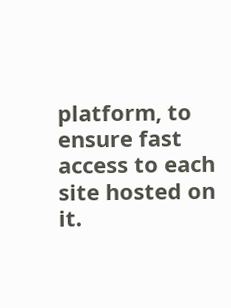platform, to ensure fast access to each site hosted on it.